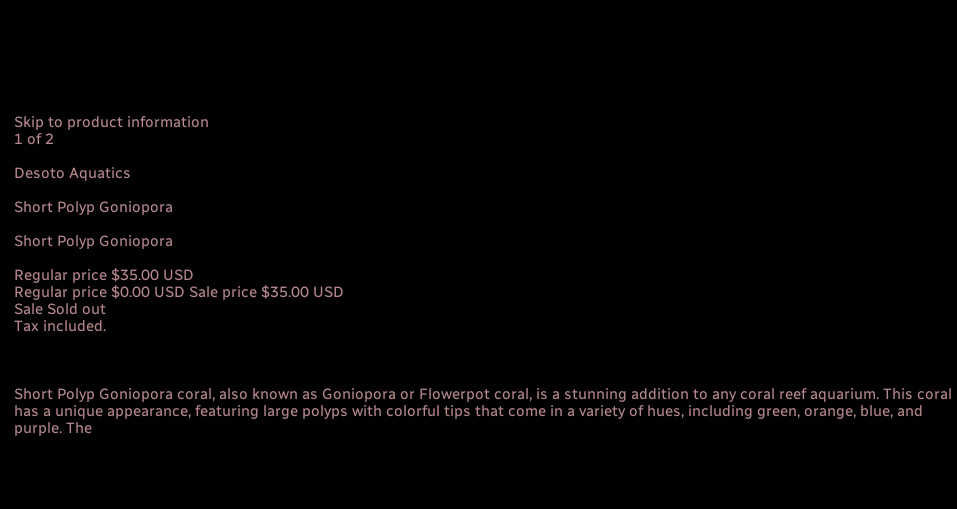Skip to product information
1 of 2

Desoto Aquatics

Short Polyp Goniopora

Short Polyp Goniopora

Regular price $35.00 USD
Regular price $0.00 USD Sale price $35.00 USD
Sale Sold out
Tax included.



Short Polyp Goniopora coral, also known as Goniopora or Flowerpot coral, is a stunning addition to any coral reef aquarium. This coral has a unique appearance, featuring large polyps with colorful tips that come in a variety of hues, including green, orange, blue, and purple. The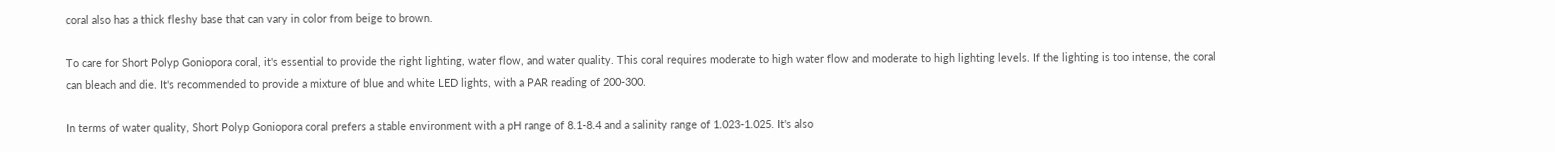coral also has a thick fleshy base that can vary in color from beige to brown.

To care for Short Polyp Goniopora coral, it's essential to provide the right lighting, water flow, and water quality. This coral requires moderate to high water flow and moderate to high lighting levels. If the lighting is too intense, the coral can bleach and die. It's recommended to provide a mixture of blue and white LED lights, with a PAR reading of 200-300.

In terms of water quality, Short Polyp Goniopora coral prefers a stable environment with a pH range of 8.1-8.4 and a salinity range of 1.023-1.025. It's also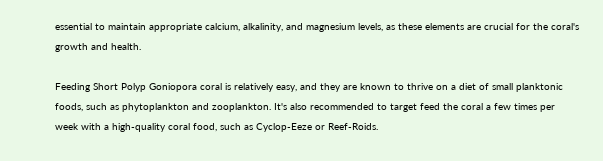essential to maintain appropriate calcium, alkalinity, and magnesium levels, as these elements are crucial for the coral's growth and health.

Feeding Short Polyp Goniopora coral is relatively easy, and they are known to thrive on a diet of small planktonic foods, such as phytoplankton and zooplankton. It's also recommended to target feed the coral a few times per week with a high-quality coral food, such as Cyclop-Eeze or Reef-Roids.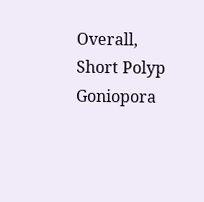Overall, Short Polyp Goniopora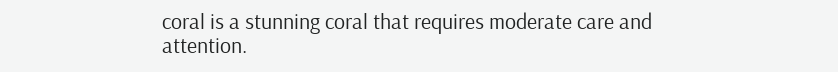coral is a stunning coral that requires moderate care and attention.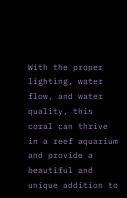With the proper lighting, water flow, and water quality, this coral can thrive in a reef aquarium and provide a beautiful and unique addition to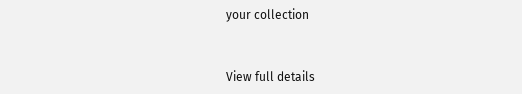your collection


View full details